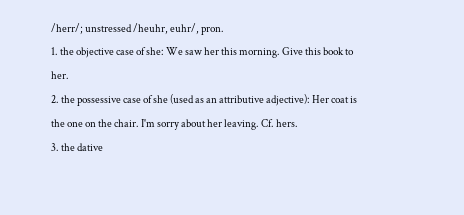/herr/; unstressed /heuhr, euhr/, pron.
1. the objective case of she: We saw her this morning. Give this book to her.
2. the possessive case of she (used as an attributive adjective): Her coat is the one on the chair. I'm sorry about her leaving. Cf. hers.
3. the dative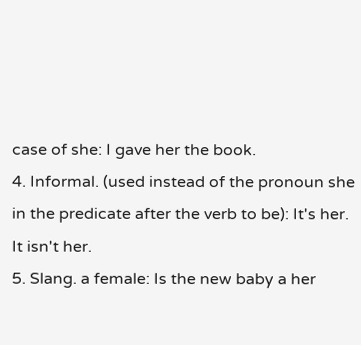case of she: I gave her the book.
4. Informal. (used instead of the pronoun she in the predicate after the verb to be): It's her. It isn't her.
5. Slang. a female: Is the new baby a her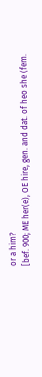or a him?
[bef. 900; ME her(e), OE hire, gen. and dat. of heo she (fem.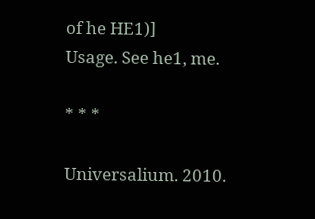of he HE1)]
Usage. See he1, me.

* * *

Universalium. 2010.